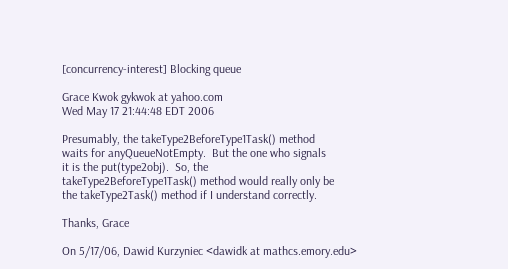[concurrency-interest] Blocking queue

Grace Kwok gykwok at yahoo.com
Wed May 17 21:44:48 EDT 2006

Presumably, the takeType2BeforeType1Task() method
waits for anyQueueNotEmpty.  But the one who signals
it is the put(type2obj).  So, the
takeType2BeforeType1Task() method would really only be
the takeType2Task() method if I understand correctly.

Thanks, Grace

On 5/17/06, Dawid Kurzyniec <dawidk at mathcs.emory.edu>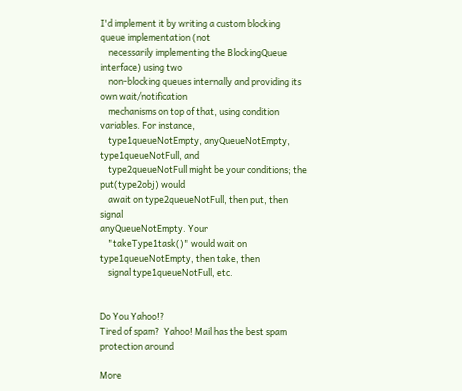I'd implement it by writing a custom blocking
queue implementation (not
    necessarily implementing the BlockingQueue
interface) using two
    non-blocking queues internally and providing its
own wait/notification
    mechanisms on top of that, using condition
variables. For instance,
    type1queueNotEmpty, anyQueueNotEmpty,
type1queueNotFull, and
    type2queueNotFull might be your conditions; the
put(type2obj) would
    await on type2queueNotFull, then put, then signal
anyQueueNotEmpty. Your
    "takeType1task()" would wait on
type1queueNotEmpty, then take, then
    signal type1queueNotFull, etc.


Do You Yahoo!?
Tired of spam?  Yahoo! Mail has the best spam protection around

More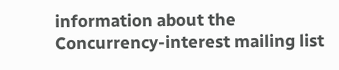information about the Concurrency-interest mailing list